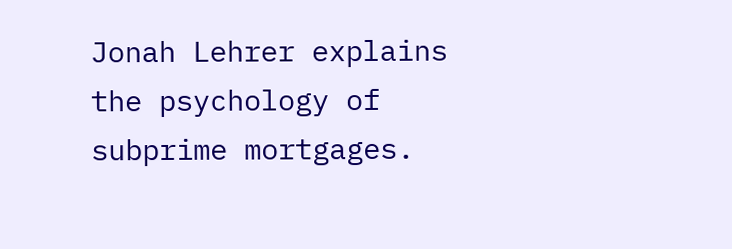Jonah Lehrer explains the psychology of subprime mortgages.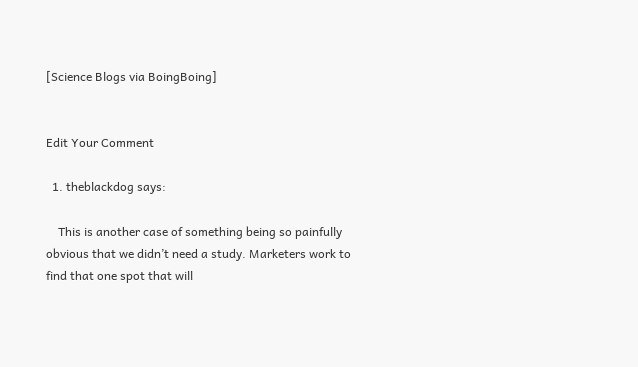[Science Blogs via BoingBoing]


Edit Your Comment

  1. theblackdog says:

    This is another case of something being so painfully obvious that we didn’t need a study. Marketers work to find that one spot that will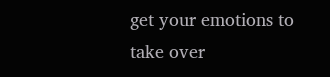get your emotions to take over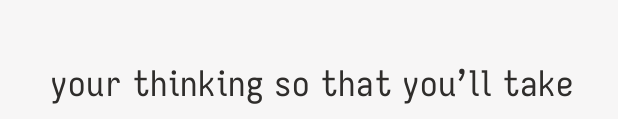your thinking so that you’ll take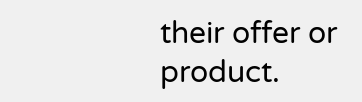their offer or product.